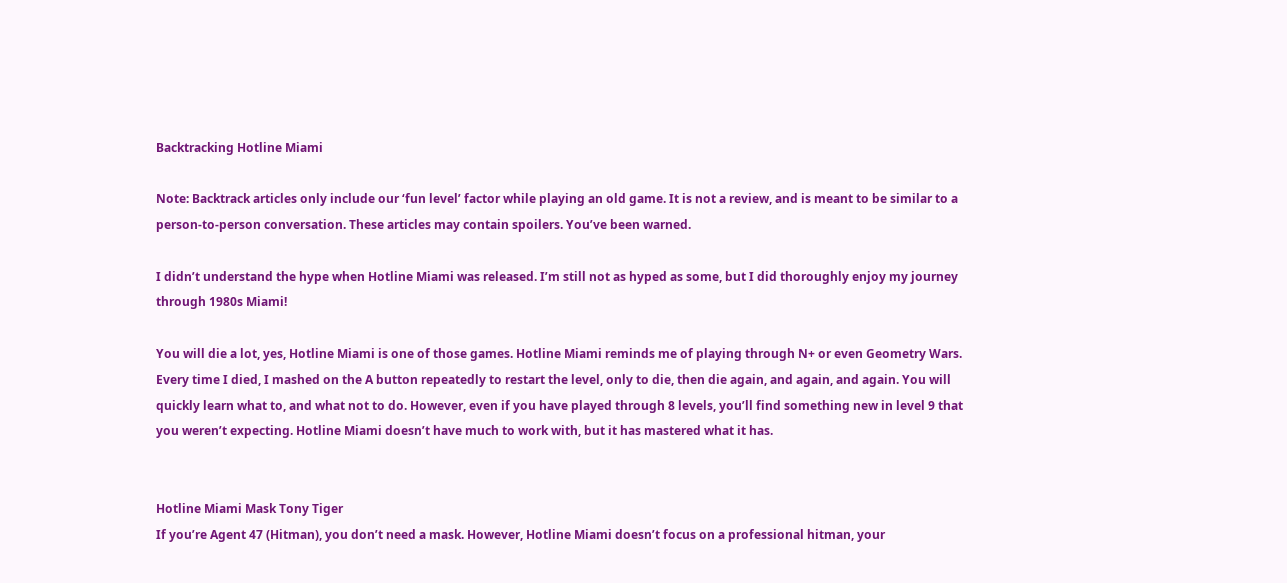Backtracking Hotline Miami

Note: Backtrack articles only include our ‘fun level’ factor while playing an old game. It is not a review, and is meant to be similar to a person-to-person conversation. These articles may contain spoilers. You’ve been warned.

I didn’t understand the hype when Hotline Miami was released. I’m still not as hyped as some, but I did thoroughly enjoy my journey through 1980s Miami!

You will die a lot, yes, Hotline Miami is one of those games. Hotline Miami reminds me of playing through N+ or even Geometry Wars. Every time I died, I mashed on the A button repeatedly to restart the level, only to die, then die again, and again, and again. You will quickly learn what to, and what not to do. However, even if you have played through 8 levels, you’ll find something new in level 9 that you weren’t expecting. Hotline Miami doesn’t have much to work with, but it has mastered what it has.


Hotline Miami Mask Tony Tiger
If you’re Agent 47 (Hitman), you don’t need a mask. However, Hotline Miami doesn’t focus on a professional hitman, your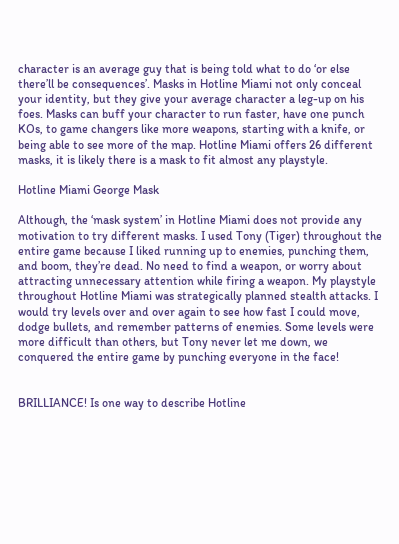character is an average guy that is being told what to do ‘or else there’ll be consequences’. Masks in Hotline Miami not only conceal your identity, but they give your average character a leg-up on his foes. Masks can buff your character to run faster, have one punch KOs, to game changers like more weapons, starting with a knife, or being able to see more of the map. Hotline Miami offers 26 different masks, it is likely there is a mask to fit almost any playstyle.

Hotline Miami George Mask

Although, the ‘mask system’ in Hotline Miami does not provide any motivation to try different masks. I used Tony (Tiger) throughout the entire game because I liked running up to enemies, punching them, and boom, they’re dead. No need to find a weapon, or worry about attracting unnecessary attention while firing a weapon. My playstyle throughout Hotline Miami was strategically planned stealth attacks. I would try levels over and over again to see how fast I could move, dodge bullets, and remember patterns of enemies. Some levels were more difficult than others, but Tony never let me down, we conquered the entire game by punching everyone in the face!


BRILLIANCE! Is one way to describe Hotline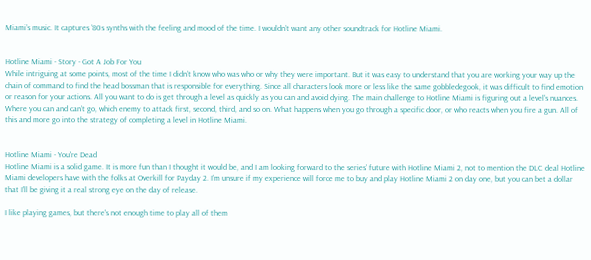Miami’s music. It captures ’80s synths with the feeling and mood of the time. I wouldn’t want any other soundtrack for Hotline Miami.


Hotline Miami - Story - Got A Job For You
While intriguing at some points, most of the time I didn’t know who was who or why they were important. But it was easy to understand that you are working your way up the chain of command to find the head bossman that is responsible for everything. Since all characters look more or less like the same gobbledegook, it was difficult to find emotion or reason for your actions. All you want to do is get through a level as quickly as you can and avoid dying. The main challenge to Hotline Miami is figuring out a level’s nuances. Where you can and can’t go, which enemy to attack first, second, third, and so on. What happens when you go through a specific door, or who reacts when you fire a gun. All of this and more go into the strategy of completing a level in Hotline Miami.


Hotline Miami - You're Dead
Hotline Miami is a solid game. It is more fun than I thought it would be, and I am looking forward to the series’ future with Hotline Miami 2, not to mention the DLC deal Hotline Miami developers have with the folks at Overkill for Payday 2. I’m unsure if my experience will force me to buy and play Hotline Miami 2 on day one, but you can bet a dollar that I’ll be giving it a real strong eye on the day of release.

I like playing games, but there's not enough time to play all of them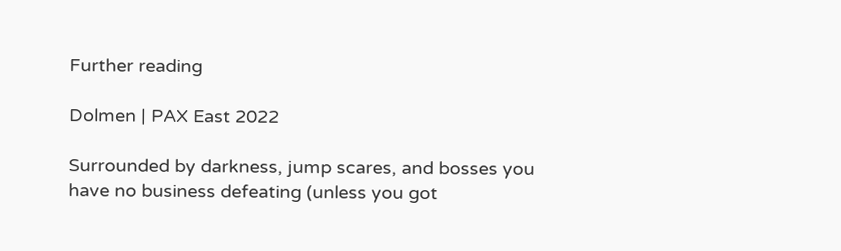Further reading

Dolmen | PAX East 2022

Surrounded by darkness, jump scares, and bosses you have no business defeating (unless you got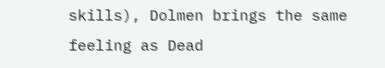skills), Dolmen brings the same feeling as Dead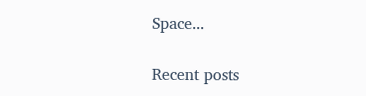Space...

Recent posts